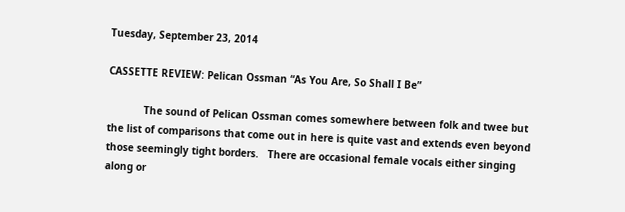Tuesday, September 23, 2014

CASSETTE REVIEW: Pelican Ossman “As You Are, So Shall I Be”

            The sound of Pelican Ossman comes somewhere between folk and twee but the list of comparisons that come out in here is quite vast and extends even beyond those seemingly tight borders.   There are occasional female vocals either singing along or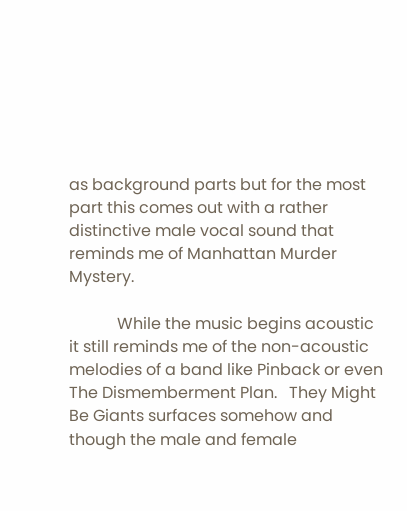as background parts but for the most part this comes out with a rather distinctive male vocal sound that reminds me of Manhattan Murder Mystery.

            While the music begins acoustic it still reminds me of the non-acoustic melodies of a band like Pinback or even The Dismemberment Plan.   They Might Be Giants surfaces somehow and though the male and female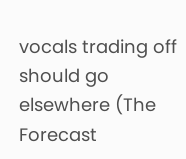vocals trading off should go elsewhere (The Forecast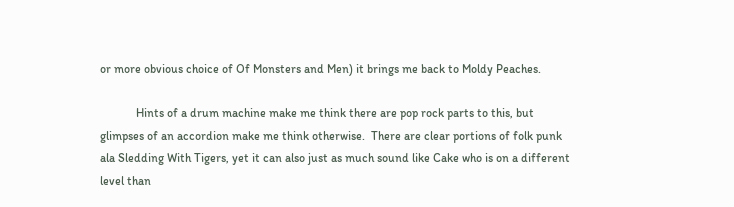or more obvious choice of Of Monsters and Men) it brings me back to Moldy Peaches.

            Hints of a drum machine make me think there are pop rock parts to this, but glimpses of an accordion make me think otherwise.  There are clear portions of folk punk ala Sledding With Tigers, yet it can also just as much sound like Cake who is on a different level than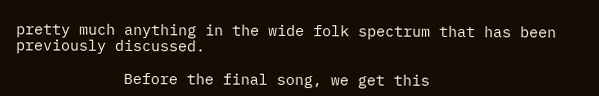pretty much anything in the wide folk spectrum that has been previously discussed.

            Before the final song, we get this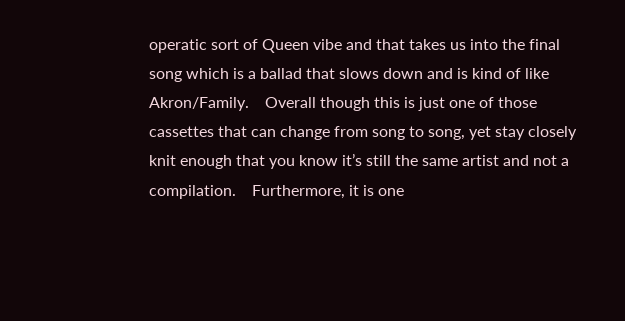operatic sort of Queen vibe and that takes us into the final song which is a ballad that slows down and is kind of like Akron/Family.    Overall though this is just one of those cassettes that can change from song to song, yet stay closely knit enough that you know it’s still the same artist and not a compilation.    Furthermore, it is one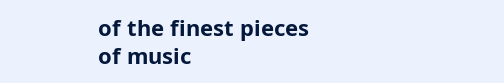of the finest pieces of music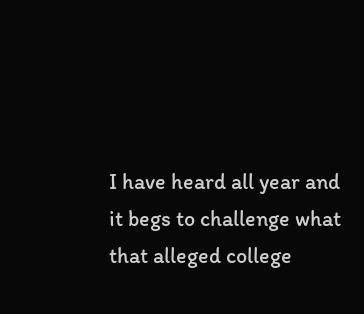I have heard all year and it begs to challenge what that alleged college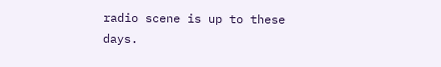radio scene is up to these days.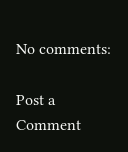No comments:

Post a Comment